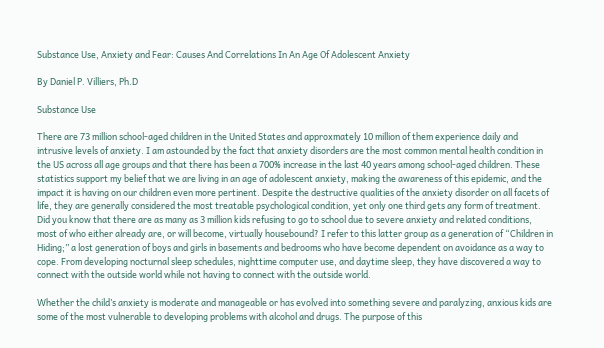Substance Use, Anxiety and Fear: Causes And Correlations In An Age Of Adolescent Anxiety

By Daniel P. Villiers, Ph.D

Substance Use

There are 73 million school-aged children in the United States and approxmately 10 million of them experience daily and intrusive levels of anxiety. I am astounded by the fact that anxiety disorders are the most common mental health condition in the US across all age groups and that there has been a 700% increase in the last 40 years among school-aged children. These statistics support my belief that we are living in an age of adolescent anxiety, making the awareness of this epidemic, and the impact it is having on our children even more pertinent. Despite the destructive qualities of the anxiety disorder on all facets of life, they are generally considered the most treatable psychological condition, yet only one third gets any form of treatment. Did you know that there are as many as 3 million kids refusing to go to school due to severe anxiety and related conditions, most of who either already are, or will become, virtually housebound? I refer to this latter group as a generation of “Children in Hiding;” a lost generation of boys and girls in basements and bedrooms who have become dependent on avoidance as a way to cope. From developing nocturnal sleep schedules, nighttime computer use, and daytime sleep, they have discovered a way to connect with the outside world while not having to connect with the outside world.

Whether the child’s anxiety is moderate and manageable or has evolved into something severe and paralyzing, anxious kids are some of the most vulnerable to developing problems with alcohol and drugs. The purpose of this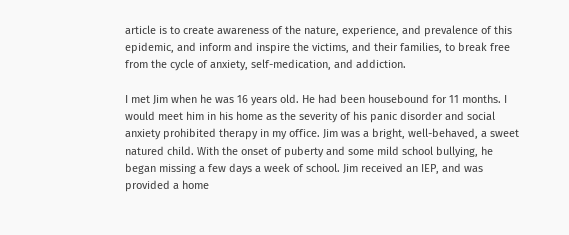article is to create awareness of the nature, experience, and prevalence of this epidemic, and inform and inspire the victims, and their families, to break free from the cycle of anxiety, self-medication, and addiction.

I met Jim when he was 16 years old. He had been housebound for 11 months. I would meet him in his home as the severity of his panic disorder and social anxiety prohibited therapy in my office. Jim was a bright, well-behaved, a sweet natured child. With the onset of puberty and some mild school bullying, he began missing a few days a week of school. Jim received an IEP, and was provided a home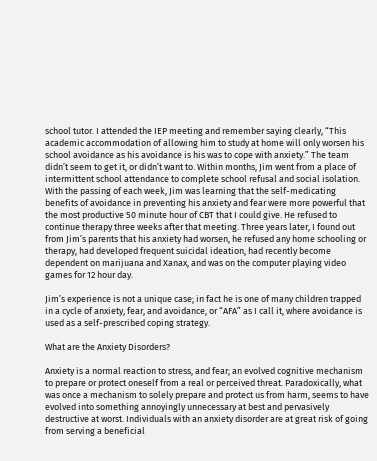school tutor. I attended the IEP meeting and remember saying clearly, “This academic accommodation of allowing him to study at home will only worsen his school avoidance as his avoidance is his was to cope with anxiety.” The team didn’t seem to get it, or didn’t want to. Within months, Jim went from a place of intermittent school attendance to complete school refusal and social isolation. With the passing of each week, Jim was learning that the self-medicating benefits of avoidance in preventing his anxiety and fear were more powerful that the most productive 50 minute hour of CBT that I could give. He refused to continue therapy three weeks after that meeting. Three years later, I found out from Jim’s parents that his anxiety had worsen, he refused any home schooling or therapy, had developed frequent suicidal ideation, had recently become dependent on marijuana and Xanax, and was on the computer playing video games for 12 hour day.

Jim’s experience is not a unique case; in fact he is one of many children trapped in a cycle of anxiety, fear, and avoidance, or “AFA” as I call it, where avoidance is used as a self-prescribed coping strategy.

What are the Anxiety Disorders?

Anxiety is a normal reaction to stress, and fear; an evolved cognitive mechanism to prepare or protect oneself from a real or perceived threat. Paradoxically, what was once a mechanism to solely prepare and protect us from harm, seems to have evolved into something annoyingly unnecessary at best and pervasively destructive at worst. Individuals with an anxiety disorder are at great risk of going from serving a beneficial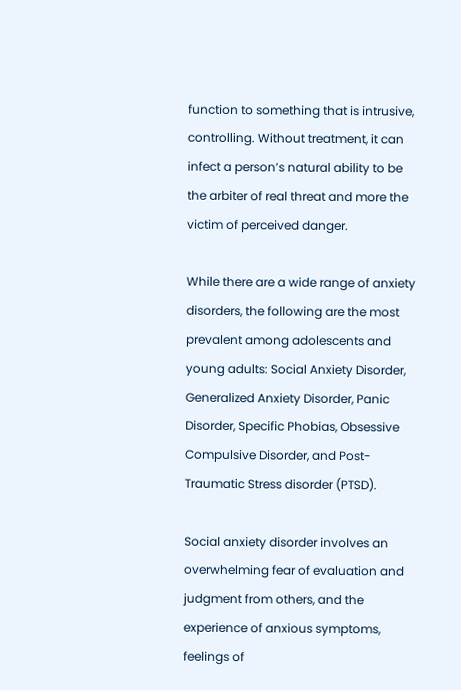function to something that is intrusive, controlling. Without treatment, it can infect a person’s natural ability to be the arbiter of real threat and more the victim of perceived danger.

While there are a wide range of anxiety disorders, the following are the most prevalent among adolescents and young adults: Social Anxiety Disorder, Generalized Anxiety Disorder, Panic Disorder, Specific Phobias, Obsessive Compulsive Disorder, and Post-Traumatic Stress disorder (PTSD).

Social anxiety disorder involves an overwhelming fear of evaluation and judgment from others, and the experience of anxious symptoms, feelings of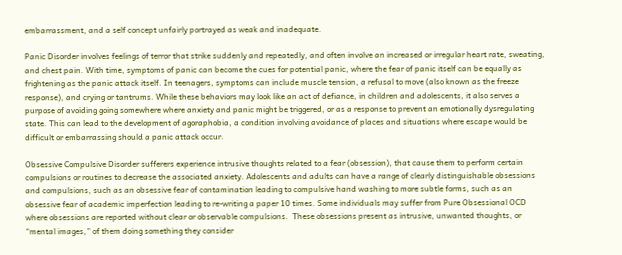embarrassment, and a self concept unfairly portrayed as weak and inadequate.

Panic Disorder involves feelings of terror that strike suddenly and repeatedly, and often involve an increased or irregular heart rate, sweating, and chest pain. With time, symptoms of panic can become the cues for potential panic, where the fear of panic itself can be equally as frightening as the panic attack itself. In teenagers, symptoms can include muscle tension, a refusal to move (also known as the freeze response), and crying or tantrums. While these behaviors may look like an act of defiance, in children and adolescents, it also serves a purpose of avoiding going somewhere where anxiety and panic might be triggered, or as a response to prevent an emotionally dysregulating state. This can lead to the development of agoraphobia, a condition involving avoidance of places and situations where escape would be difficult or embarrassing should a panic attack occur.

Obsessive Compulsive Disorder sufferers experience intrusive thoughts related to a fear (obsession), that cause them to perform certain compulsions or routines to decrease the associated anxiety. Adolescents and adults can have a range of clearly distinguishable obsessions and compulsions, such as an obsessive fear of contamination leading to compulsive hand washing to more subtle forms, such as an obsessive fear of academic imperfection leading to re-writing a paper 10 times. Some individuals may suffer from Pure Obsessional OCD where obsessions are reported without clear or observable compulsions.  These obsessions present as intrusive, unwanted thoughts, or “mental images,” of them doing something they consider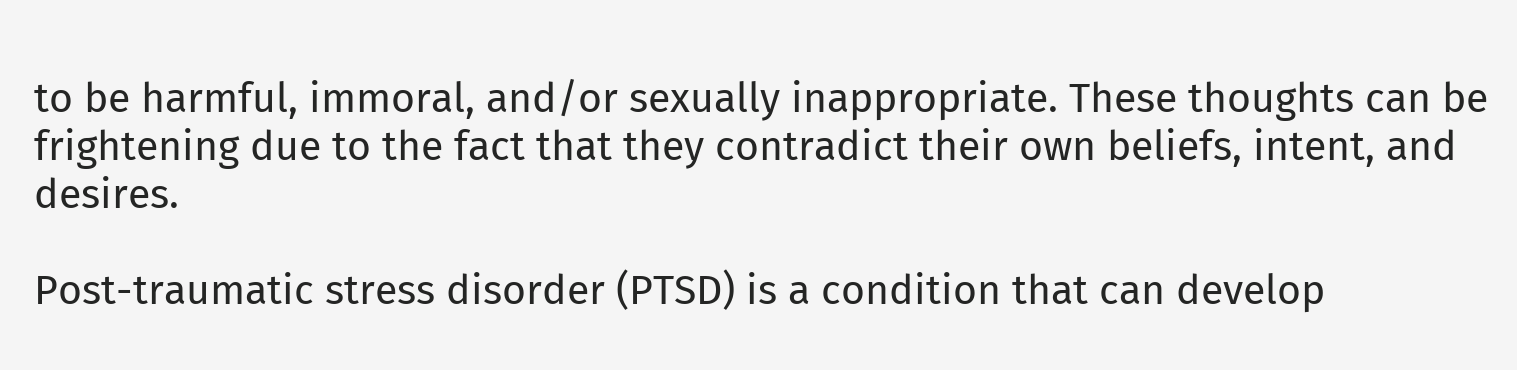to be harmful, immoral, and/or sexually inappropriate. These thoughts can be frightening due to the fact that they contradict their own beliefs, intent, and desires.

Post-traumatic stress disorder (PTSD) is a condition that can develop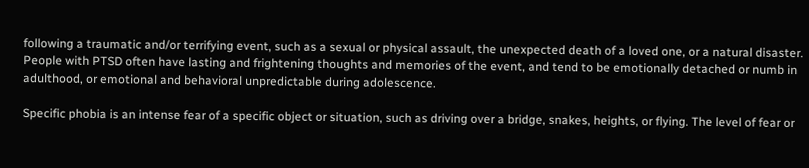following a traumatic and/or terrifying event, such as a sexual or physical assault, the unexpected death of a loved one, or a natural disaster. People with PTSD often have lasting and frightening thoughts and memories of the event, and tend to be emotionally detached or numb in adulthood, or emotional and behavioral unpredictable during adolescence.

Specific phobia is an intense fear of a specific object or situation, such as driving over a bridge, snakes, heights, or flying. The level of fear or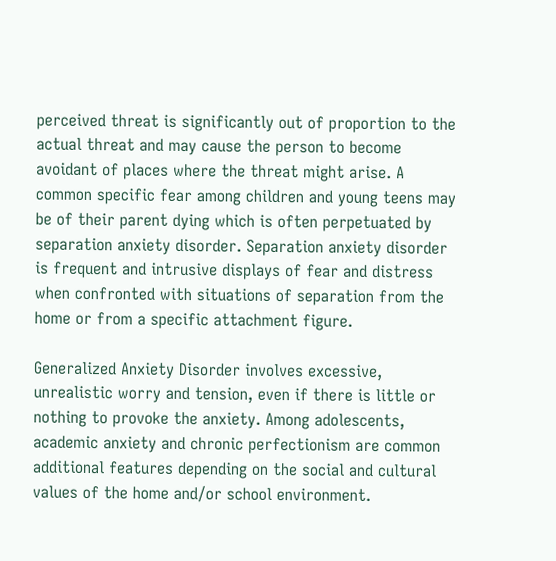perceived threat is significantly out of proportion to the actual threat and may cause the person to become avoidant of places where the threat might arise. A common specific fear among children and young teens may be of their parent dying which is often perpetuated by separation anxiety disorder. Separation anxiety disorder is frequent and intrusive displays of fear and distress when confronted with situations of separation from the home or from a specific attachment figure.

Generalized Anxiety Disorder involves excessive, unrealistic worry and tension, even if there is little or nothing to provoke the anxiety. Among adolescents, academic anxiety and chronic perfectionism are common additional features depending on the social and cultural values of the home and/or school environment.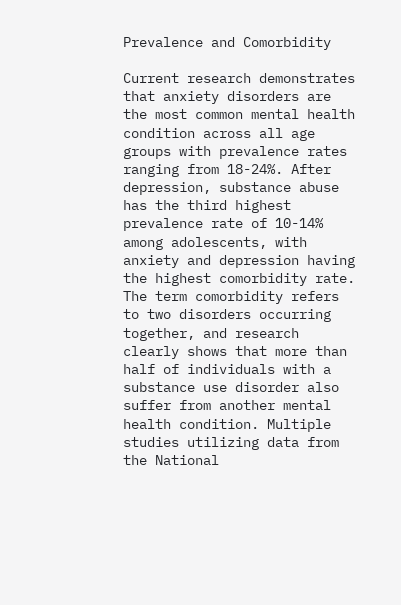Prevalence and Comorbidity

Current research demonstrates that anxiety disorders are the most common mental health condition across all age groups with prevalence rates ranging from 18-24%. After depression, substance abuse has the third highest prevalence rate of 10-14% among adolescents, with anxiety and depression having the highest comorbidity rate. The term comorbidity refers to two disorders occurring together, and research clearly shows that more than half of individuals with a substance use disorder also suffer from another mental health condition. Multiple studies utilizing data from the National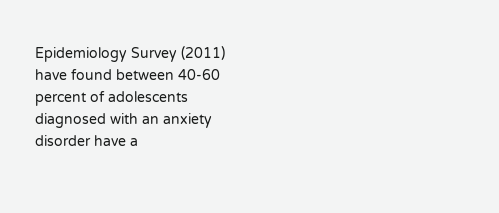Epidemiology Survey (2011) have found between 40-60 percent of adolescents diagnosed with an anxiety disorder have a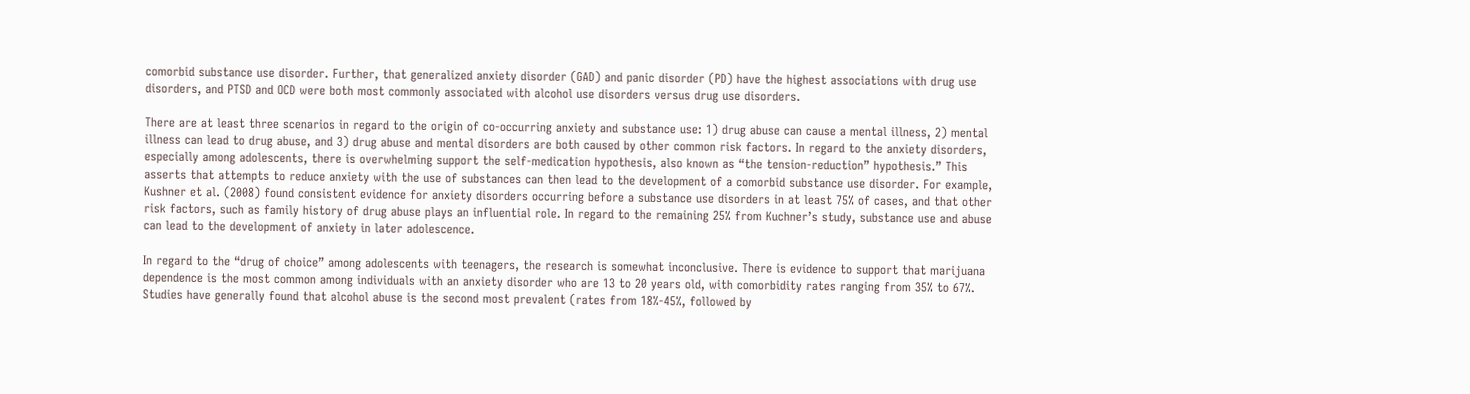comorbid substance use disorder. Further, that generalized anxiety disorder (GAD) and panic disorder (PD) have the highest associations with drug use disorders, and PTSD and OCD were both most commonly associated with alcohol use disorders versus drug use disorders.

There are at least three scenarios in regard to the origin of co-occurring anxiety and substance use: 1) drug abuse can cause a mental illness, 2) mental illness can lead to drug abuse, and 3) drug abuse and mental disorders are both caused by other common risk factors. In regard to the anxiety disorders, especially among adolescents, there is overwhelming support the self-medication hypothesis, also known as “the tension-reduction” hypothesis.” This asserts that attempts to reduce anxiety with the use of substances can then lead to the development of a comorbid substance use disorder. For example, Kushner et al. (2008) found consistent evidence for anxiety disorders occurring before a substance use disorders in at least 75% of cases, and that other risk factors, such as family history of drug abuse plays an influential role. In regard to the remaining 25% from Kuchner’s study, substance use and abuse can lead to the development of anxiety in later adolescence.

In regard to the “drug of choice” among adolescents with teenagers, the research is somewhat inconclusive. There is evidence to support that marijuana dependence is the most common among individuals with an anxiety disorder who are 13 to 20 years old, with comorbidity rates ranging from 35% to 67%. Studies have generally found that alcohol abuse is the second most prevalent (rates from 18%-45%, followed by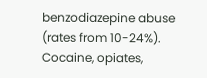benzodiazepine abuse (rates from 10-24%). Cocaine, opiates,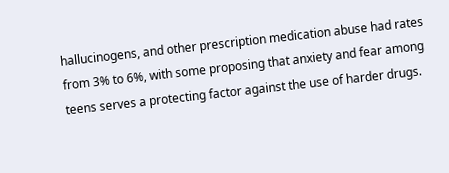hallucinogens, and other prescription medication abuse had rates from 3% to 6%, with some proposing that anxiety and fear among teens serves a protecting factor against the use of harder drugs.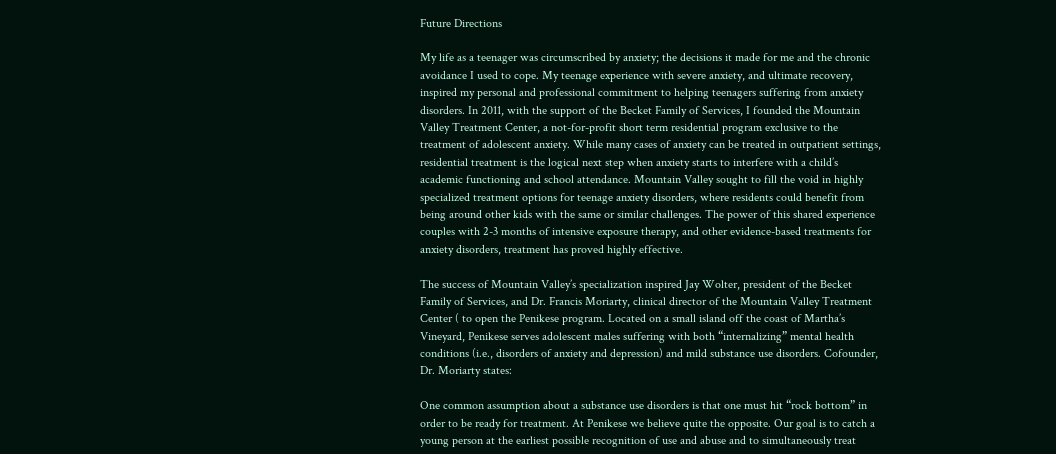Future Directions

My life as a teenager was circumscribed by anxiety; the decisions it made for me and the chronic avoidance I used to cope. My teenage experience with severe anxiety, and ultimate recovery, inspired my personal and professional commitment to helping teenagers suffering from anxiety disorders. In 2011, with the support of the Becket Family of Services, I founded the Mountain Valley Treatment Center, a not-for-profit short term residential program exclusive to the treatment of adolescent anxiety. While many cases of anxiety can be treated in outpatient settings, residential treatment is the logical next step when anxiety starts to interfere with a child’s academic functioning and school attendance. Mountain Valley sought to fill the void in highly specialized treatment options for teenage anxiety disorders, where residents could benefit from being around other kids with the same or similar challenges. The power of this shared experience couples with 2-3 months of intensive exposure therapy, and other evidence-based treatments for anxiety disorders, treatment has proved highly effective.

The success of Mountain Valley’s specialization inspired Jay Wolter, president of the Becket Family of Services, and Dr. Francis Moriarty, clinical director of the Mountain Valley Treatment Center ( to open the Penikese program. Located on a small island off the coast of Martha’s Vineyard, Penikese serves adolescent males suffering with both “internalizing” mental health conditions (i.e., disorders of anxiety and depression) and mild substance use disorders. Cofounder, Dr. Moriarty states:

One common assumption about a substance use disorders is that one must hit “rock bottom” in order to be ready for treatment. At Penikese we believe quite the opposite. Our goal is to catch a young person at the earliest possible recognition of use and abuse and to simultaneously treat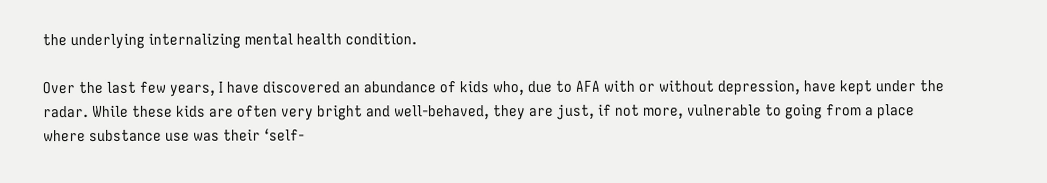the underlying internalizing mental health condition.

Over the last few years, I have discovered an abundance of kids who, due to AFA with or without depression, have kept under the radar. While these kids are often very bright and well-behaved, they are just, if not more, vulnerable to going from a place where substance use was their ‘self-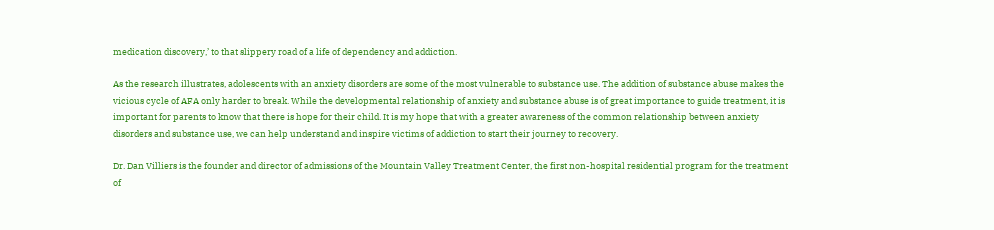medication discovery,’ to that slippery road of a life of dependency and addiction.

As the research illustrates, adolescents with an anxiety disorders are some of the most vulnerable to substance use. The addition of substance abuse makes the vicious cycle of AFA only harder to break. While the developmental relationship of anxiety and substance abuse is of great importance to guide treatment, it is important for parents to know that there is hope for their child. It is my hope that with a greater awareness of the common relationship between anxiety disorders and substance use, we can help understand and inspire victims of addiction to start their journey to recovery.

Dr. Dan Villiers is the founder and director of admissions of the Mountain Valley Treatment Center, the first non-hospital residential program for the treatment of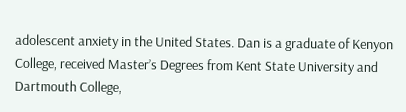adolescent anxiety in the United States. Dan is a graduate of Kenyon College, received Master’s Degrees from Kent State University and Dartmouth College,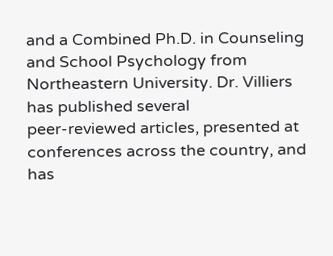and a Combined Ph.D. in Counseling and School Psychology from Northeastern University. Dr. Villiers has published several
peer-reviewed articles, presented at conferences across the country, and has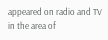appeared on radio and TV in the area of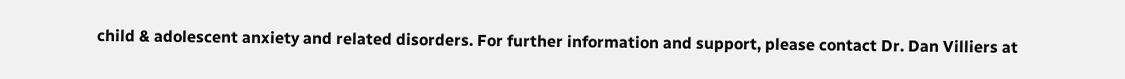child & adolescent anxiety and related disorders. For further information and support, please contact Dr. Dan Villiers at